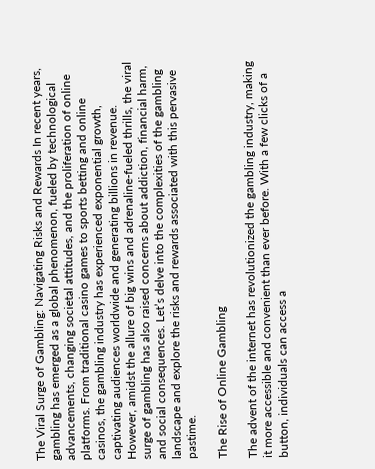The Viral Surge of Gambling: Navigating Risks and Rewards In recent years, gambling has emerged as a global phenomenon, fueled by technological advancements, changing societal attitudes, and the proliferation of online platforms. From traditional casino games to sports betting and online casinos, the gambling industry has experienced exponential growth, captivating audiences worldwide and generating billions in revenue. However, amidst the allure of big wins and adrenaline-fueled thrills, the viral surge of gambling has also raised concerns about addiction, financial harm, and social consequences. Let’s delve into the complexities of the gambling landscape and explore the risks and rewards associated with this pervasive pastime.

The Rise of Online Gambling

The advent of the internet has revolutionized the gambling industry, making it more accessible and convenient than ever before. With a few clicks of a button, individuals can access a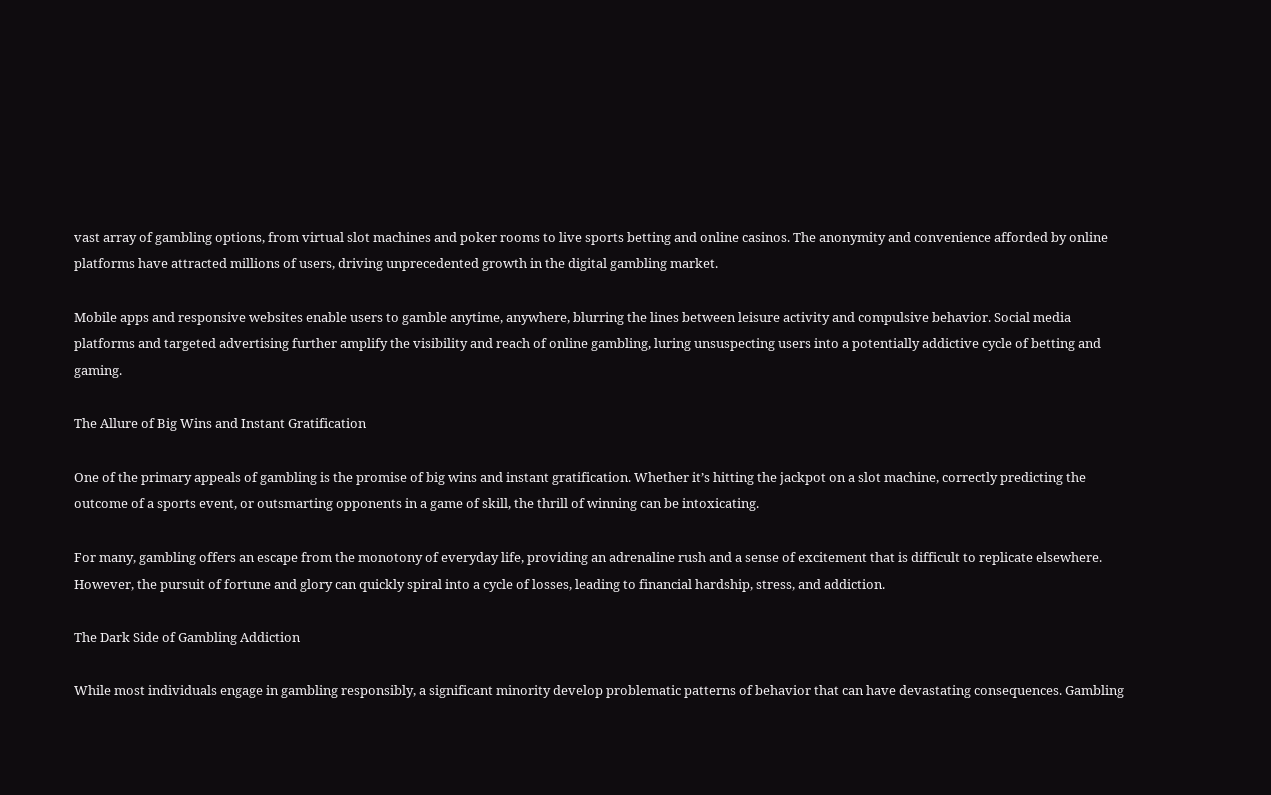vast array of gambling options, from virtual slot machines and poker rooms to live sports betting and online casinos. The anonymity and convenience afforded by online platforms have attracted millions of users, driving unprecedented growth in the digital gambling market.

Mobile apps and responsive websites enable users to gamble anytime, anywhere, blurring the lines between leisure activity and compulsive behavior. Social media platforms and targeted advertising further amplify the visibility and reach of online gambling, luring unsuspecting users into a potentially addictive cycle of betting and gaming.

The Allure of Big Wins and Instant Gratification

One of the primary appeals of gambling is the promise of big wins and instant gratification. Whether it’s hitting the jackpot on a slot machine, correctly predicting the outcome of a sports event, or outsmarting opponents in a game of skill, the thrill of winning can be intoxicating.

For many, gambling offers an escape from the monotony of everyday life, providing an adrenaline rush and a sense of excitement that is difficult to replicate elsewhere. However, the pursuit of fortune and glory can quickly spiral into a cycle of losses, leading to financial hardship, stress, and addiction.

The Dark Side of Gambling Addiction

While most individuals engage in gambling responsibly, a significant minority develop problematic patterns of behavior that can have devastating consequences. Gambling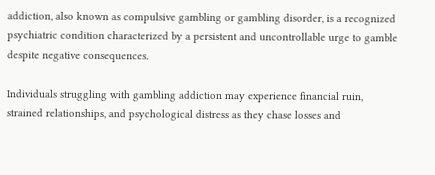addiction, also known as compulsive gambling or gambling disorder, is a recognized psychiatric condition characterized by a persistent and uncontrollable urge to gamble despite negative consequences.

Individuals struggling with gambling addiction may experience financial ruin, strained relationships, and psychological distress as they chase losses and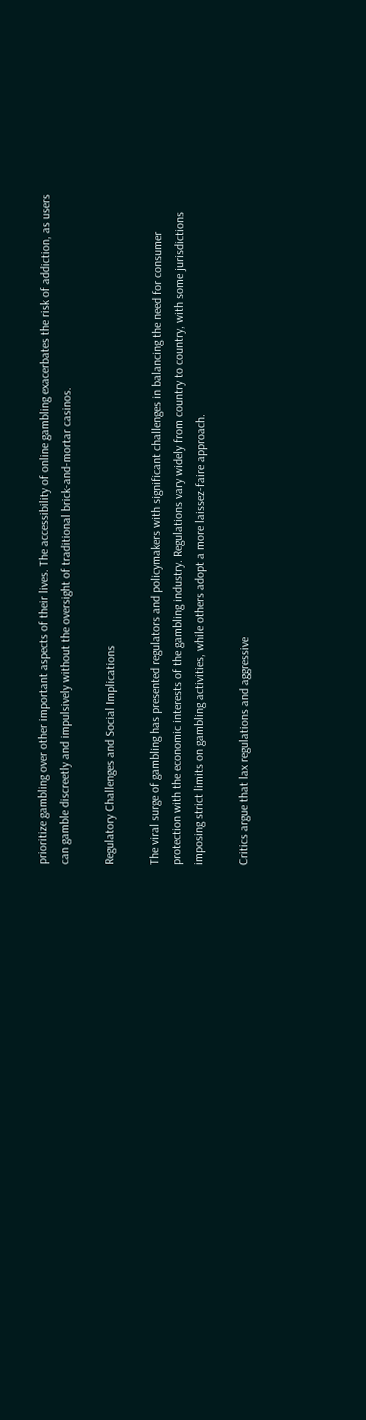prioritize gambling over other important aspects of their lives. The accessibility of online gambling exacerbates the risk of addiction, as users can gamble discreetly and impulsively without the oversight of traditional brick-and-mortar casinos.

Regulatory Challenges and Social Implications

The viral surge of gambling has presented regulators and policymakers with significant challenges in balancing the need for consumer protection with the economic interests of the gambling industry. Regulations vary widely from country to country, with some jurisdictions imposing strict limits on gambling activities, while others adopt a more laissez-faire approach.

Critics argue that lax regulations and aggressive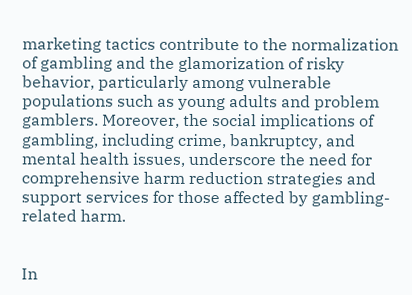marketing tactics contribute to the normalization of gambling and the glamorization of risky behavior, particularly among vulnerable populations such as young adults and problem gamblers. Moreover, the social implications of gambling, including crime, bankruptcy, and mental health issues, underscore the need for comprehensive harm reduction strategies and support services for those affected by gambling-related harm.


In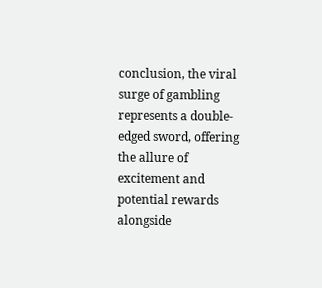conclusion, the viral surge of gambling represents a double-edged sword, offering the allure of excitement and potential rewards alongside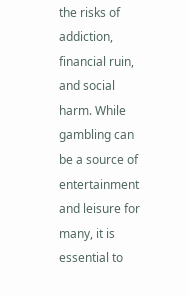the risks of addiction, financial ruin, and social harm. While gambling can be a source of entertainment and leisure for many, it is essential to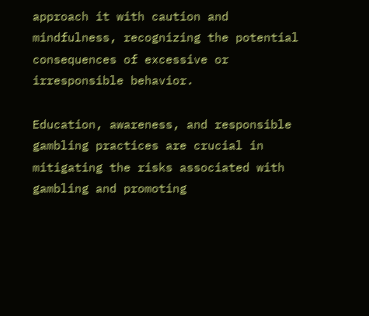approach it with caution and mindfulness, recognizing the potential consequences of excessive or irresponsible behavior.

Education, awareness, and responsible gambling practices are crucial in mitigating the risks associated with gambling and promoting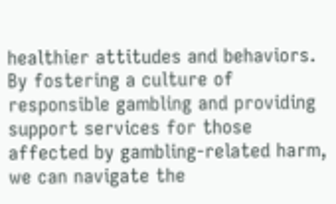healthier attitudes and behaviors. By fostering a culture of responsible gambling and providing support services for those affected by gambling-related harm, we can navigate the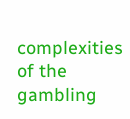complexities of the gambling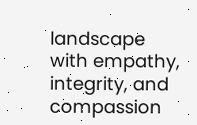landscape with empathy, integrity, and compassion